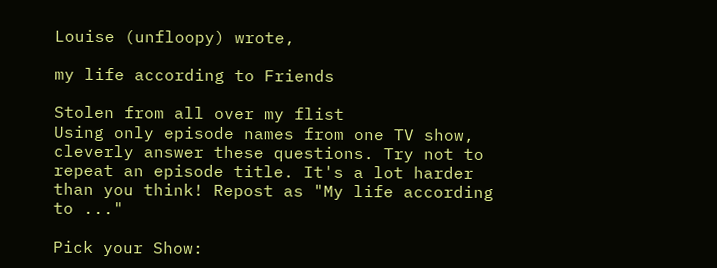Louise (unfloopy) wrote,

my life according to Friends

Stolen from all over my flist
Using only episode names from one TV show, cleverly answer these questions. Try not to repeat an episode title. It's a lot harder than you think! Repost as "My life according to ..."

Pick your Show: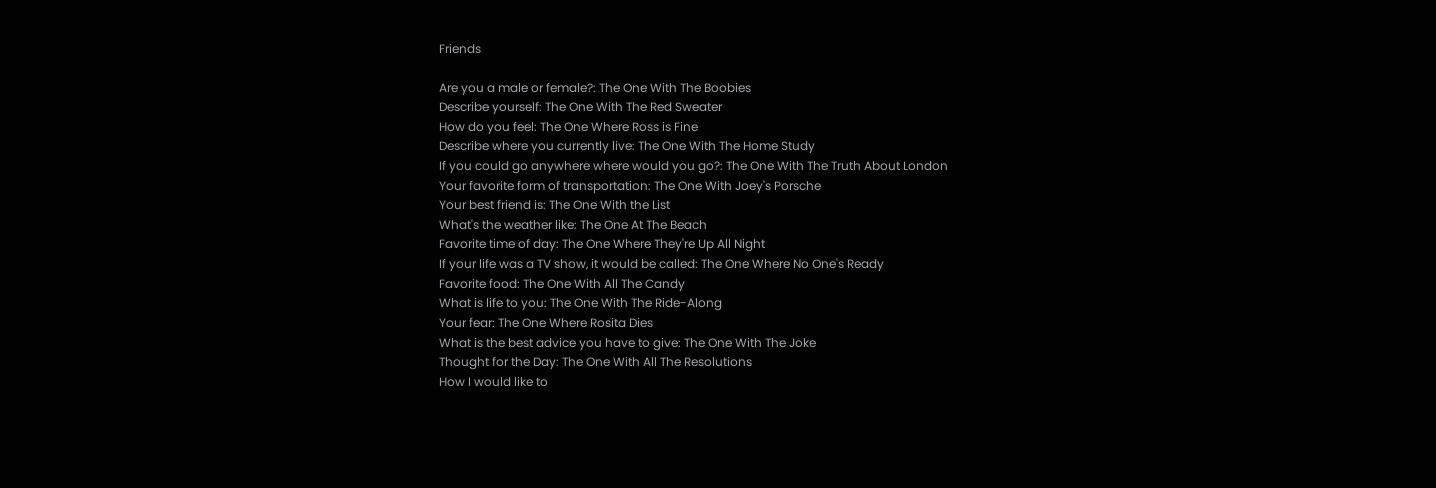Friends

Are you a male or female?: The One With The Boobies
Describe yourself: The One With The Red Sweater
How do you feel: The One Where Ross is Fine
Describe where you currently live: The One With The Home Study
If you could go anywhere where would you go?: The One With The Truth About London
Your favorite form of transportation: The One With Joey's Porsche
Your best friend is: The One With the List
What's the weather like: The One At The Beach
Favorite time of day: The One Where They're Up All Night
If your life was a TV show, it would be called: The One Where No One's Ready
Favorite food: The One With All The Candy
What is life to you: The One With The Ride-Along
Your fear: The One Where Rosita Dies
What is the best advice you have to give: The One With The Joke
Thought for the Day: The One With All The Resolutions
How I would like to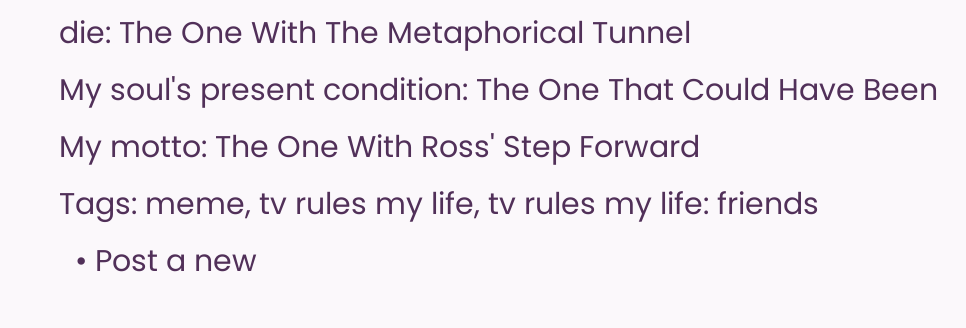die: The One With The Metaphorical Tunnel
My soul's present condition: The One That Could Have Been
My motto: The One With Ross' Step Forward
Tags: meme, tv rules my life, tv rules my life: friends
  • Post a new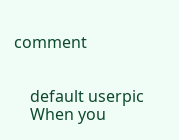comment


    default userpic
    When you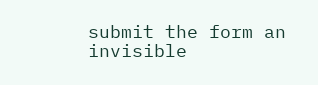submit the form an invisible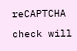reCAPTCHA check will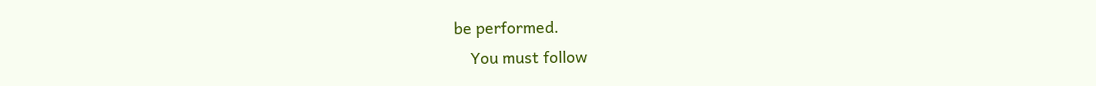be performed.
    You must follow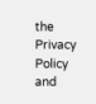the Privacy Policy and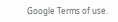Google Terms of use.